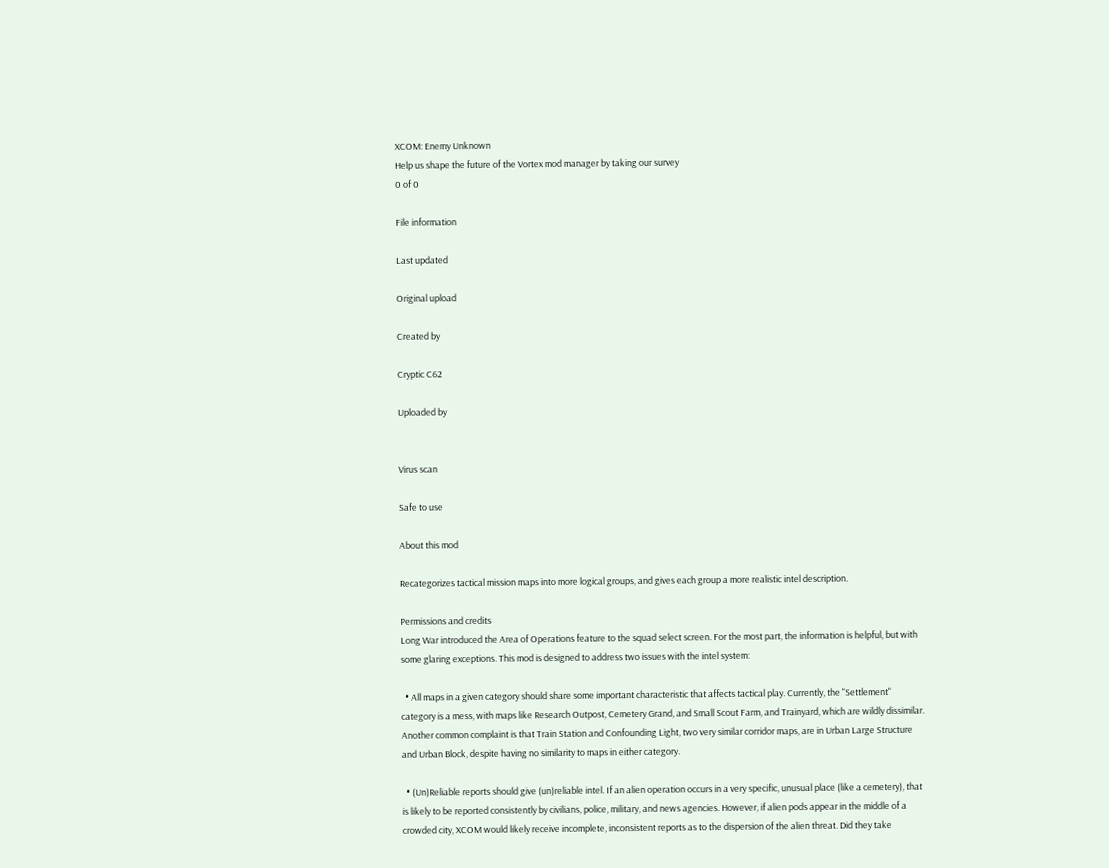XCOM: Enemy Unknown
Help us shape the future of the Vortex mod manager by taking our survey
0 of 0

File information

Last updated

Original upload

Created by

Cryptic C62

Uploaded by


Virus scan

Safe to use

About this mod

Recategorizes tactical mission maps into more logical groups, and gives each group a more realistic intel description.

Permissions and credits
Long War introduced the Area of Operations feature to the squad select screen. For the most part, the information is helpful, but with some glaring exceptions. This mod is designed to address two issues with the intel system:

  • All maps in a given category should share some important characteristic that affects tactical play. Currently, the "Settlement" category is a mess, with maps like Research Outpost, Cemetery Grand, and Small Scout Farm, and Trainyard, which are wildly dissimilar. Another common complaint is that Train Station and Confounding Light, two very similar corridor maps, are in Urban Large Structure and Urban Block, despite having no similarity to maps in either category.

  • (Un)Reliable reports should give (un)reliable intel. If an alien operation occurs in a very specific, unusual place (like a cemetery), that is likely to be reported consistently by civilians, police, military, and news agencies. However, if alien pods appear in the middle of a crowded city, XCOM would likely receive incomplete, inconsistent reports as to the dispersion of the alien threat. Did they take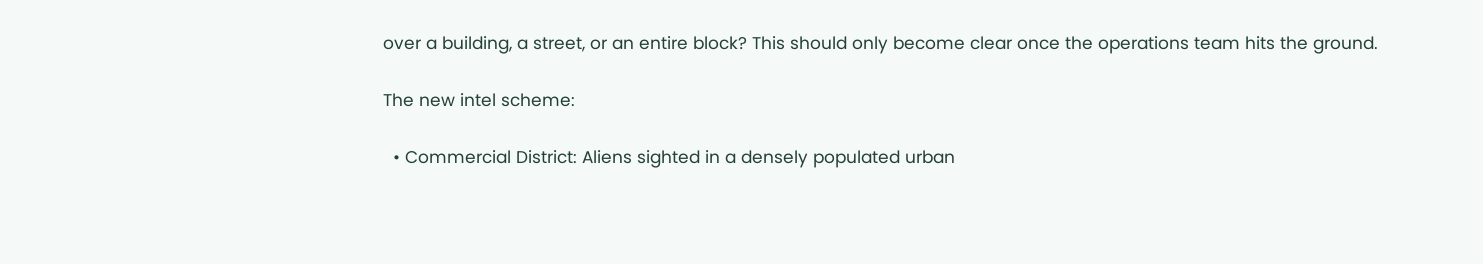over a building, a street, or an entire block? This should only become clear once the operations team hits the ground.

The new intel scheme:

  • Commercial District: Aliens sighted in a densely populated urban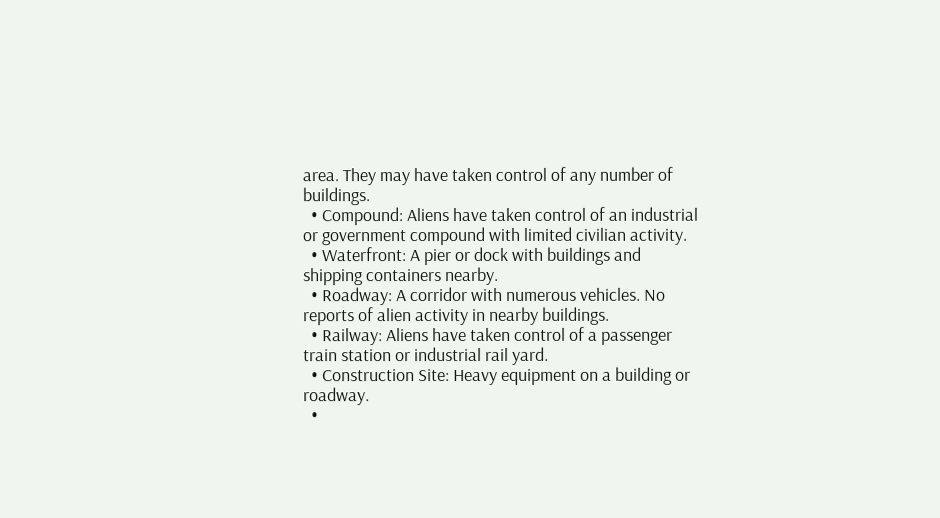area. They may have taken control of any number of buildings.
  • Compound: Aliens have taken control of an industrial or government compound with limited civilian activity.
  • Waterfront: A pier or dock with buildings and shipping containers nearby.
  • Roadway: A corridor with numerous vehicles. No reports of alien activity in nearby buildings.
  • Railway: Aliens have taken control of a passenger train station or industrial rail yard.
  • Construction Site: Heavy equipment on a building or roadway.
  •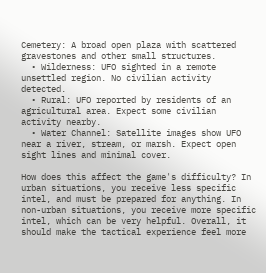Cemetery: A broad open plaza with scattered gravestones and other small structures.
  • Wilderness: UFO sighted in a remote unsettled region. No civilian activity detected.
  • Rural: UFO reported by residents of an agricultural area. Expect some civilian activity nearby.
  • Water Channel: Satellite images show UFO near a river, stream, or marsh. Expect open sight lines and minimal cover.

How does this affect the game's difficulty? In urban situations, you receive less specific intel, and must be prepared for anything. In non-urban situations, you receive more specific intel, which can be very helpful. Overall, it should make the tactical experience feel more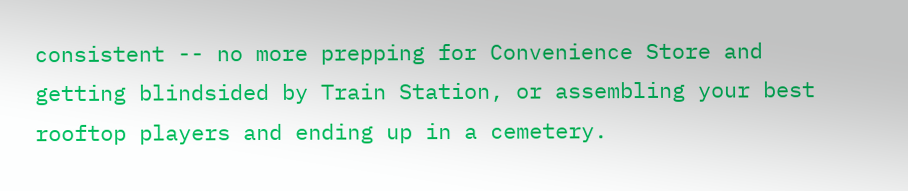consistent -- no more prepping for Convenience Store and getting blindsided by Train Station, or assembling your best rooftop players and ending up in a cemetery.